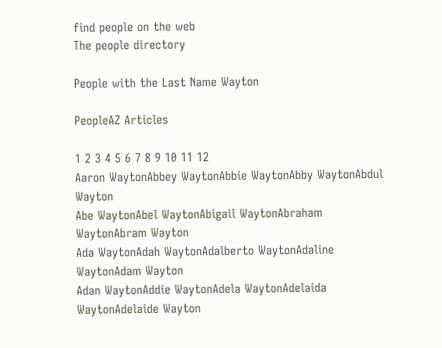find people on the web
The people directory

People with the Last Name Wayton

PeopleAZ Articles

1 2 3 4 5 6 7 8 9 10 11 12
Aaron WaytonAbbey WaytonAbbie WaytonAbby WaytonAbdul Wayton
Abe WaytonAbel WaytonAbigail WaytonAbraham WaytonAbram Wayton
Ada WaytonAdah WaytonAdalberto WaytonAdaline WaytonAdam Wayton
Adan WaytonAddie WaytonAdela WaytonAdelaida WaytonAdelaide Wayton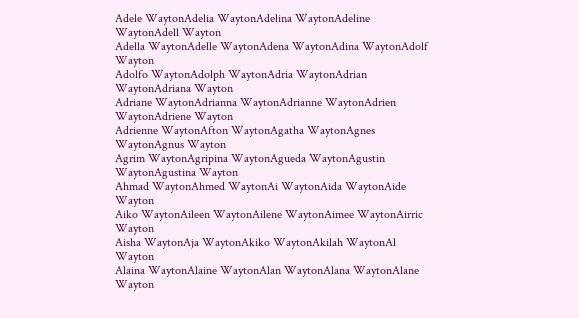Adele WaytonAdelia WaytonAdelina WaytonAdeline WaytonAdell Wayton
Adella WaytonAdelle WaytonAdena WaytonAdina WaytonAdolf Wayton
Adolfo WaytonAdolph WaytonAdria WaytonAdrian WaytonAdriana Wayton
Adriane WaytonAdrianna WaytonAdrianne WaytonAdrien WaytonAdriene Wayton
Adrienne WaytonAfton WaytonAgatha WaytonAgnes WaytonAgnus Wayton
Agrim WaytonAgripina WaytonAgueda WaytonAgustin WaytonAgustina Wayton
Ahmad WaytonAhmed WaytonAi WaytonAida WaytonAide Wayton
Aiko WaytonAileen WaytonAilene WaytonAimee WaytonAirric Wayton
Aisha WaytonAja WaytonAkiko WaytonAkilah WaytonAl Wayton
Alaina WaytonAlaine WaytonAlan WaytonAlana WaytonAlane Wayton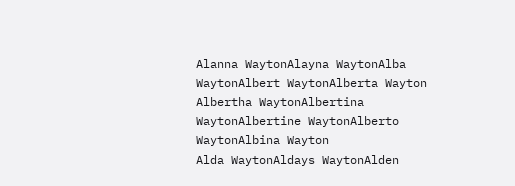Alanna WaytonAlayna WaytonAlba WaytonAlbert WaytonAlberta Wayton
Albertha WaytonAlbertina WaytonAlbertine WaytonAlberto WaytonAlbina Wayton
Alda WaytonAldays WaytonAlden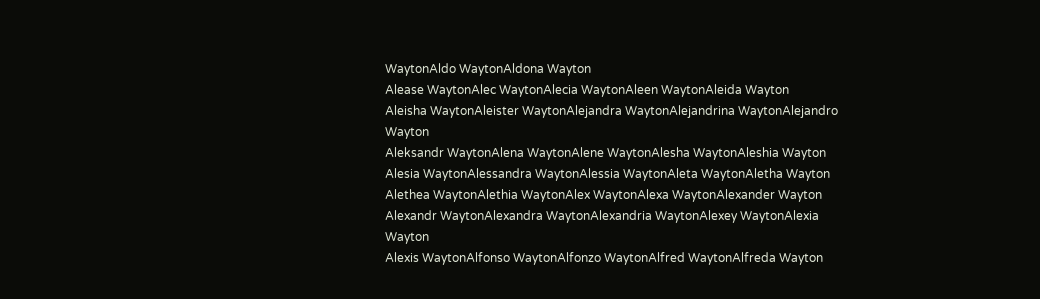WaytonAldo WaytonAldona Wayton
Alease WaytonAlec WaytonAlecia WaytonAleen WaytonAleida Wayton
Aleisha WaytonAleister WaytonAlejandra WaytonAlejandrina WaytonAlejandro Wayton
Aleksandr WaytonAlena WaytonAlene WaytonAlesha WaytonAleshia Wayton
Alesia WaytonAlessandra WaytonAlessia WaytonAleta WaytonAletha Wayton
Alethea WaytonAlethia WaytonAlex WaytonAlexa WaytonAlexander Wayton
Alexandr WaytonAlexandra WaytonAlexandria WaytonAlexey WaytonAlexia Wayton
Alexis WaytonAlfonso WaytonAlfonzo WaytonAlfred WaytonAlfreda Wayton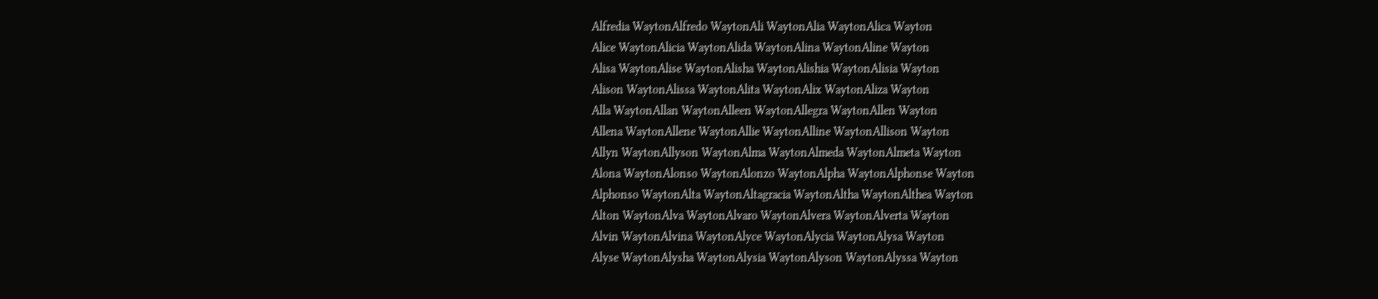Alfredia WaytonAlfredo WaytonAli WaytonAlia WaytonAlica Wayton
Alice WaytonAlicia WaytonAlida WaytonAlina WaytonAline Wayton
Alisa WaytonAlise WaytonAlisha WaytonAlishia WaytonAlisia Wayton
Alison WaytonAlissa WaytonAlita WaytonAlix WaytonAliza Wayton
Alla WaytonAllan WaytonAlleen WaytonAllegra WaytonAllen Wayton
Allena WaytonAllene WaytonAllie WaytonAlline WaytonAllison Wayton
Allyn WaytonAllyson WaytonAlma WaytonAlmeda WaytonAlmeta Wayton
Alona WaytonAlonso WaytonAlonzo WaytonAlpha WaytonAlphonse Wayton
Alphonso WaytonAlta WaytonAltagracia WaytonAltha WaytonAlthea Wayton
Alton WaytonAlva WaytonAlvaro WaytonAlvera WaytonAlverta Wayton
Alvin WaytonAlvina WaytonAlyce WaytonAlycia WaytonAlysa Wayton
Alyse WaytonAlysha WaytonAlysia WaytonAlyson WaytonAlyssa Wayton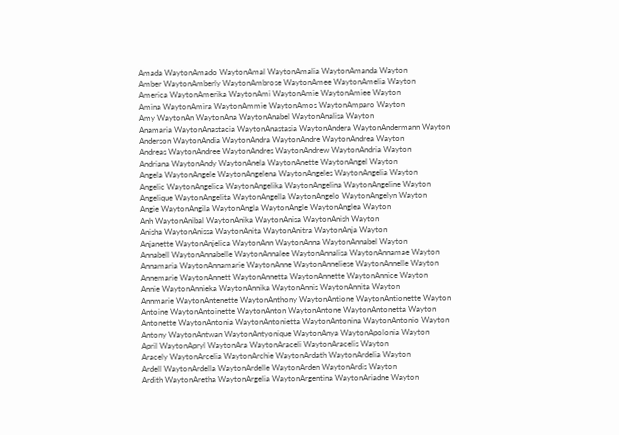Amada WaytonAmado WaytonAmal WaytonAmalia WaytonAmanda Wayton
Amber WaytonAmberly WaytonAmbrose WaytonAmee WaytonAmelia Wayton
America WaytonAmerika WaytonAmi WaytonAmie WaytonAmiee Wayton
Amina WaytonAmira WaytonAmmie WaytonAmos WaytonAmparo Wayton
Amy WaytonAn WaytonAna WaytonAnabel WaytonAnalisa Wayton
Anamaria WaytonAnastacia WaytonAnastasia WaytonAndera WaytonAndermann Wayton
Anderson WaytonAndia WaytonAndra WaytonAndre WaytonAndrea Wayton
Andreas WaytonAndree WaytonAndres WaytonAndrew WaytonAndria Wayton
Andriana WaytonAndy WaytonAnela WaytonAnette WaytonAngel Wayton
Angela WaytonAngele WaytonAngelena WaytonAngeles WaytonAngelia Wayton
Angelic WaytonAngelica WaytonAngelika WaytonAngelina WaytonAngeline Wayton
Angelique WaytonAngelita WaytonAngella WaytonAngelo WaytonAngelyn Wayton
Angie WaytonAngila WaytonAngla WaytonAngle WaytonAnglea Wayton
Anh WaytonAnibal WaytonAnika WaytonAnisa WaytonAnish Wayton
Anisha WaytonAnissa WaytonAnita WaytonAnitra WaytonAnja Wayton
Anjanette WaytonAnjelica WaytonAnn WaytonAnna WaytonAnnabel Wayton
Annabell WaytonAnnabelle WaytonAnnalee WaytonAnnalisa WaytonAnnamae Wayton
Annamaria WaytonAnnamarie WaytonAnne WaytonAnneliese WaytonAnnelle Wayton
Annemarie WaytonAnnett WaytonAnnetta WaytonAnnette WaytonAnnice Wayton
Annie WaytonAnnieka WaytonAnnika WaytonAnnis WaytonAnnita Wayton
Annmarie WaytonAntenette WaytonAnthony WaytonAntione WaytonAntionette Wayton
Antoine WaytonAntoinette WaytonAnton WaytonAntone WaytonAntonetta Wayton
Antonette WaytonAntonia WaytonAntonietta WaytonAntonina WaytonAntonio Wayton
Antony WaytonAntwan WaytonAntyonique WaytonAnya WaytonApolonia Wayton
April WaytonApryl WaytonAra WaytonAraceli WaytonAracelis Wayton
Aracely WaytonArcelia WaytonArchie WaytonArdath WaytonArdelia Wayton
Ardell WaytonArdella WaytonArdelle WaytonArden WaytonArdis Wayton
Ardith WaytonAretha WaytonArgelia WaytonArgentina WaytonAriadne Wayton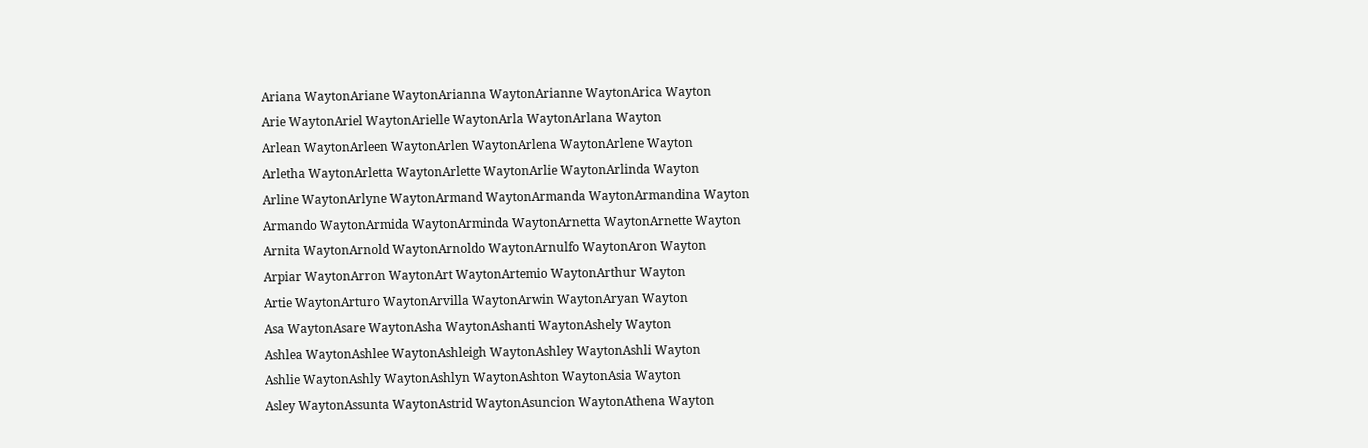Ariana WaytonAriane WaytonArianna WaytonArianne WaytonArica Wayton
Arie WaytonAriel WaytonArielle WaytonArla WaytonArlana Wayton
Arlean WaytonArleen WaytonArlen WaytonArlena WaytonArlene Wayton
Arletha WaytonArletta WaytonArlette WaytonArlie WaytonArlinda Wayton
Arline WaytonArlyne WaytonArmand WaytonArmanda WaytonArmandina Wayton
Armando WaytonArmida WaytonArminda WaytonArnetta WaytonArnette Wayton
Arnita WaytonArnold WaytonArnoldo WaytonArnulfo WaytonAron Wayton
Arpiar WaytonArron WaytonArt WaytonArtemio WaytonArthur Wayton
Artie WaytonArturo WaytonArvilla WaytonArwin WaytonAryan Wayton
Asa WaytonAsare WaytonAsha WaytonAshanti WaytonAshely Wayton
Ashlea WaytonAshlee WaytonAshleigh WaytonAshley WaytonAshli Wayton
Ashlie WaytonAshly WaytonAshlyn WaytonAshton WaytonAsia Wayton
Asley WaytonAssunta WaytonAstrid WaytonAsuncion WaytonAthena Wayton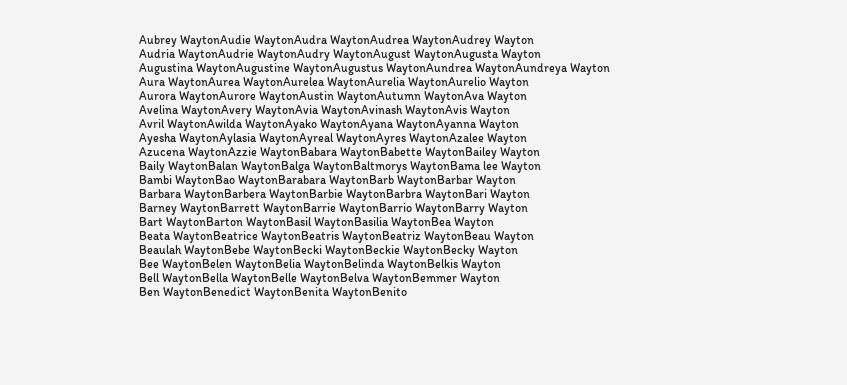Aubrey WaytonAudie WaytonAudra WaytonAudrea WaytonAudrey Wayton
Audria WaytonAudrie WaytonAudry WaytonAugust WaytonAugusta Wayton
Augustina WaytonAugustine WaytonAugustus WaytonAundrea WaytonAundreya Wayton
Aura WaytonAurea WaytonAurelea WaytonAurelia WaytonAurelio Wayton
Aurora WaytonAurore WaytonAustin WaytonAutumn WaytonAva Wayton
Avelina WaytonAvery WaytonAvia WaytonAvinash WaytonAvis Wayton
Avril WaytonAwilda WaytonAyako WaytonAyana WaytonAyanna Wayton
Ayesha WaytonAylasia WaytonAyreal WaytonAyres WaytonAzalee Wayton
Azucena WaytonAzzie WaytonBabara WaytonBabette WaytonBailey Wayton
Baily WaytonBalan WaytonBalga WaytonBaltmorys WaytonBama lee Wayton
Bambi WaytonBao WaytonBarabara WaytonBarb WaytonBarbar Wayton
Barbara WaytonBarbera WaytonBarbie WaytonBarbra WaytonBari Wayton
Barney WaytonBarrett WaytonBarrie WaytonBarrio WaytonBarry Wayton
Bart WaytonBarton WaytonBasil WaytonBasilia WaytonBea Wayton
Beata WaytonBeatrice WaytonBeatris WaytonBeatriz WaytonBeau Wayton
Beaulah WaytonBebe WaytonBecki WaytonBeckie WaytonBecky Wayton
Bee WaytonBelen WaytonBelia WaytonBelinda WaytonBelkis Wayton
Bell WaytonBella WaytonBelle WaytonBelva WaytonBemmer Wayton
Ben WaytonBenedict WaytonBenita WaytonBenito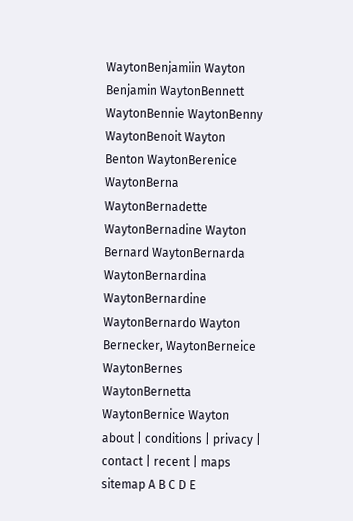WaytonBenjamiin Wayton
Benjamin WaytonBennett WaytonBennie WaytonBenny WaytonBenoit Wayton
Benton WaytonBerenice WaytonBerna WaytonBernadette WaytonBernadine Wayton
Bernard WaytonBernarda WaytonBernardina WaytonBernardine WaytonBernardo Wayton
Bernecker, WaytonBerneice WaytonBernes WaytonBernetta WaytonBernice Wayton
about | conditions | privacy | contact | recent | maps
sitemap A B C D E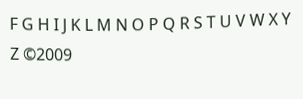F G H I J K L M N O P Q R S T U V W X Y Z ©2009